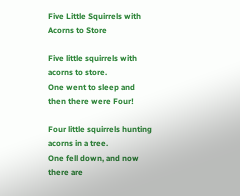Five Little Squirrels with Acorns to Store

Five little squirrels with acorns to store.
One went to sleep and then there were Four!

Four little squirrels hunting acorns in a tree.
One fell down, and now there are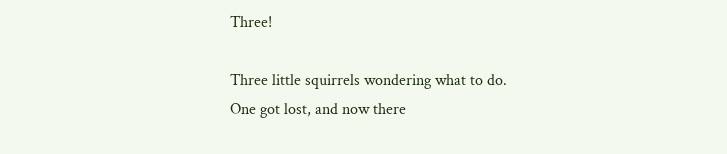Three!

Three little squirrels wondering what to do.
One got lost, and now there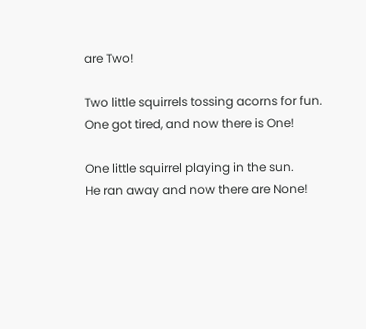are Two!

Two little squirrels tossing acorns for fun.
One got tired, and now there is One!

One little squirrel playing in the sun.
He ran away and now there are None!